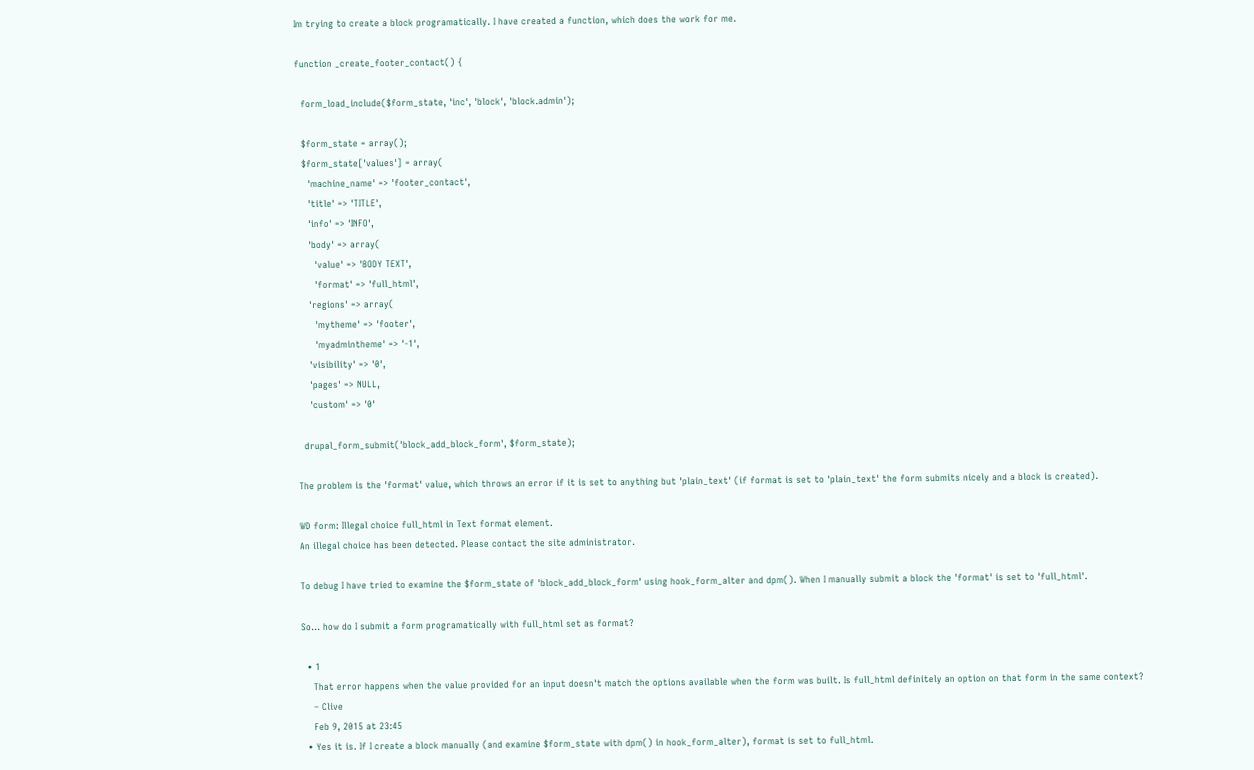Im trying to create a block programatically. I have created a function, which does the work for me.

function _create_footer_contact() {

  form_load_include($form_state, 'inc', 'block', 'block.admin');

  $form_state = array();
  $form_state['values'] = array(
    'machine_name' => 'footer_contact',
    'title' => 'TITLE',
    'info' => 'INFO',
    'body' => array(
      'value' => 'BODY TEXT',
      'format' => 'full_html',
    'regions' => array(
      'mytheme' => 'footer',
      'myadmintheme' => '-1',
    'visibility' => '0',
    'pages' => NULL,
    'custom' => '0'

  drupal_form_submit('block_add_block_form', $form_state);

The problem is the 'format' value, which throws an error if it is set to anything but 'plain_text' (if format is set to 'plain_text' the form submits nicely and a block is created).

WD form: Illegal choice full_html in Text format element.
An illegal choice has been detected. Please contact the site administrator.

To debug I have tried to examine the $form_state of 'block_add_block_form' using hook_form_alter and dpm(). When I manually submit a block the 'format' is set to 'full_html'.

So... how do I submit a form programatically with full_html set as format?

  • 1
    That error happens when the value provided for an input doesn't match the options available when the form was built. Is full_html definitely an option on that form in the same context?
    – Clive
    Feb 9, 2015 at 23:45
  • Yes it is. If I create a block manually (and examine $form_state with dpm() in hook_form_alter), format is set to full_html.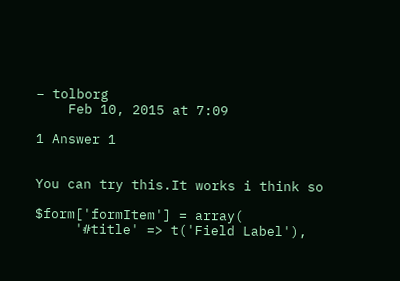– tolborg
    Feb 10, 2015 at 7:09

1 Answer 1


You can try this.It works i think so

$form['formItem'] = array(
     '#title' => t('Field Label'),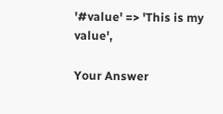'#value' => 'This is my value',

Your Answer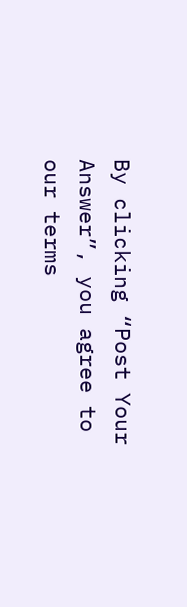By clicking “Post Your Answer”, you agree to our terms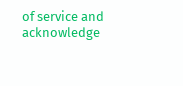of service and acknowledge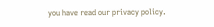you have read our privacy policy.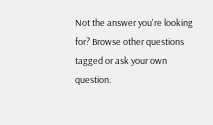Not the answer you're looking for? Browse other questions tagged or ask your own question.